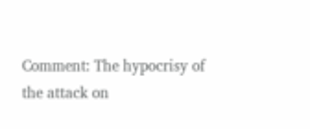Comment: The hypocrisy of the attack on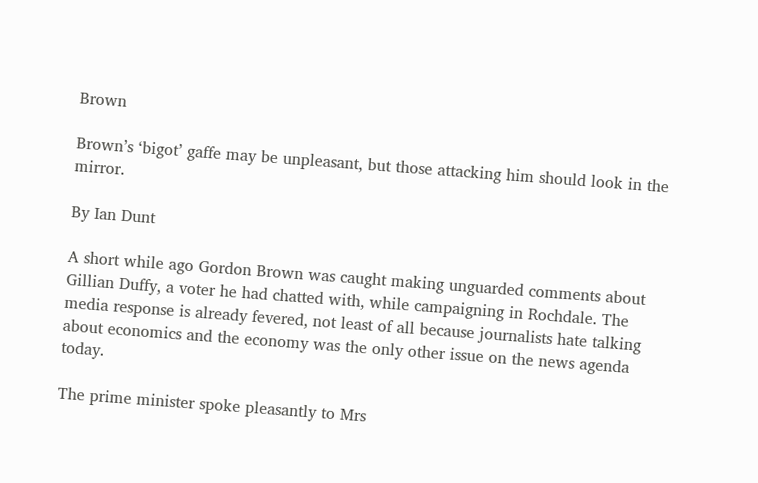Brown

Brown’s ‘bigot’ gaffe may be unpleasant, but those attacking him should look in the mirror.

By Ian Dunt

A short while ago Gordon Brown was caught making unguarded comments about Gillian Duffy, a voter he had chatted with, while campaigning in Rochdale. The media response is already fevered, not least of all because journalists hate talking about economics and the economy was the only other issue on the news agenda today.

The prime minister spoke pleasantly to Mrs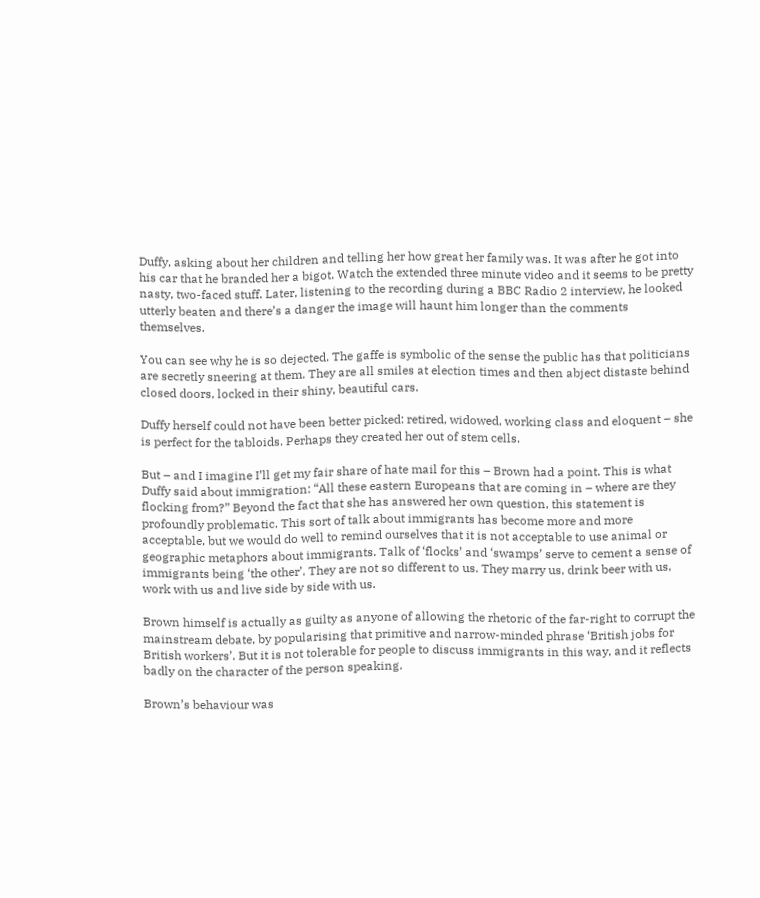Duffy, asking about her children and telling her how great her family was. It was after he got into his car that he branded her a bigot. Watch the extended three minute video and it seems to be pretty nasty, two-faced stuff. Later, listening to the recording during a BBC Radio 2 interview, he looked utterly beaten and there’s a danger the image will haunt him longer than the comments themselves.

You can see why he is so dejected. The gaffe is symbolic of the sense the public has that politicians are secretly sneering at them. They are all smiles at election times and then abject distaste behind closed doors, locked in their shiny, beautiful cars.

Duffy herself could not have been better picked: retired, widowed, working class and eloquent – she is perfect for the tabloids. Perhaps they created her out of stem cells.

But – and I imagine I’ll get my fair share of hate mail for this – Brown had a point. This is what Duffy said about immigration: “All these eastern Europeans that are coming in – where are they flocking from?” Beyond the fact that she has answered her own question, this statement is profoundly problematic. This sort of talk about immigrants has become more and more acceptable, but we would do well to remind ourselves that it is not acceptable to use animal or geographic metaphors about immigrants. Talk of ‘flocks’ and ‘swamps’ serve to cement a sense of immigrants being ‘the other’. They are not so different to us. They marry us, drink beer with us, work with us and live side by side with us.

Brown himself is actually as guilty as anyone of allowing the rhetoric of the far-right to corrupt the mainstream debate, by popularising that primitive and narrow-minded phrase ‘British jobs for British workers’. But it is not tolerable for people to discuss immigrants in this way, and it reflects badly on the character of the person speaking.

Brown’s behaviour was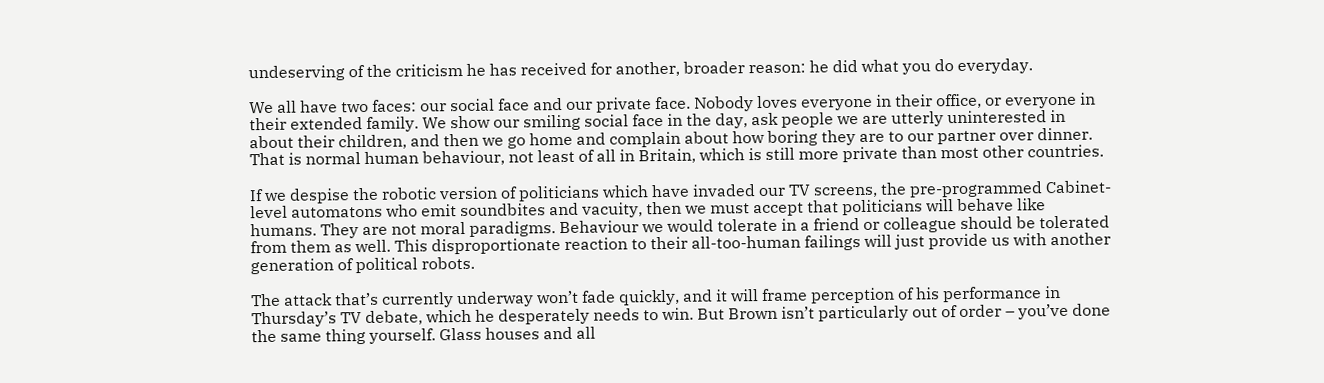undeserving of the criticism he has received for another, broader reason: he did what you do everyday.

We all have two faces: our social face and our private face. Nobody loves everyone in their office, or everyone in their extended family. We show our smiling social face in the day, ask people we are utterly uninterested in about their children, and then we go home and complain about how boring they are to our partner over dinner. That is normal human behaviour, not least of all in Britain, which is still more private than most other countries.

If we despise the robotic version of politicians which have invaded our TV screens, the pre-programmed Cabinet-level automatons who emit soundbites and vacuity, then we must accept that politicians will behave like humans. They are not moral paradigms. Behaviour we would tolerate in a friend or colleague should be tolerated from them as well. This disproportionate reaction to their all-too-human failings will just provide us with another generation of political robots.

The attack that’s currently underway won’t fade quickly, and it will frame perception of his performance in Thursday’s TV debate, which he desperately needs to win. But Brown isn’t particularly out of order – you’ve done the same thing yourself. Glass houses and all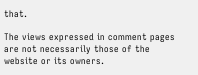that.

The views expressed in comment pages are not necessarily those of the website or its owners.